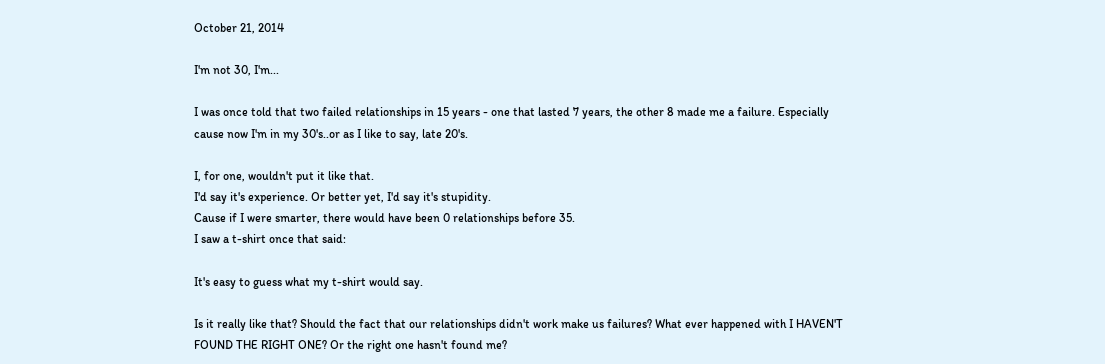October 21, 2014

I'm not 30, I'm...

I was once told that two failed relationships in 15 years - one that lasted 7 years, the other 8 made me a failure. Especially cause now I'm in my 30's..or as I like to say, late 20's.

I, for one, wouldn't put it like that.
I'd say it's experience. Or better yet, I'd say it's stupidity.
Cause if I were smarter, there would have been 0 relationships before 35.
I saw a t-shirt once that said:

It's easy to guess what my t-shirt would say.

Is it really like that? Should the fact that our relationships didn't work make us failures? What ever happened with I HAVEN'T FOUND THE RIGHT ONE? Or the right one hasn't found me?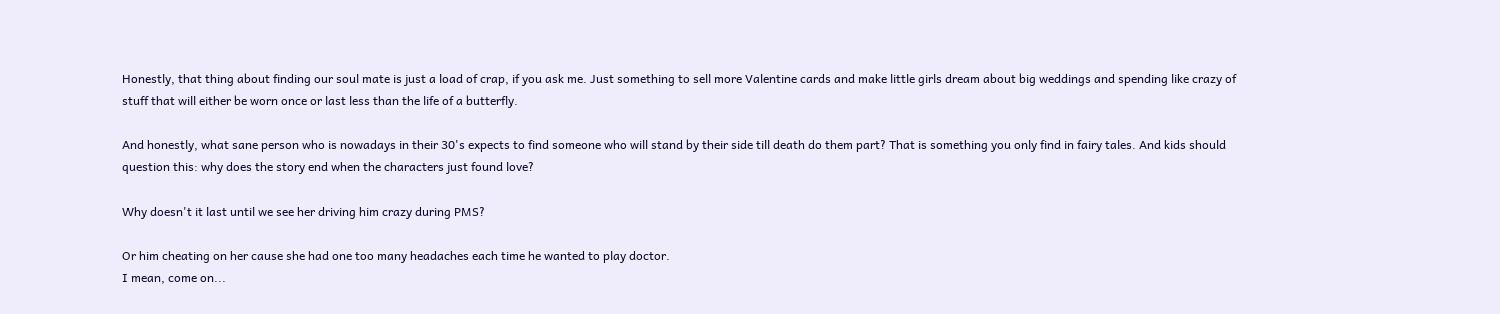Honestly, that thing about finding our soul mate is just a load of crap, if you ask me. Just something to sell more Valentine cards and make little girls dream about big weddings and spending like crazy of stuff that will either be worn once or last less than the life of a butterfly.

And honestly, what sane person who is nowadays in their 30's expects to find someone who will stand by their side till death do them part? That is something you only find in fairy tales. And kids should question this: why does the story end when the characters just found love?

Why doesn't it last until we see her driving him crazy during PMS?

Or him cheating on her cause she had one too many headaches each time he wanted to play doctor.
I mean, come on...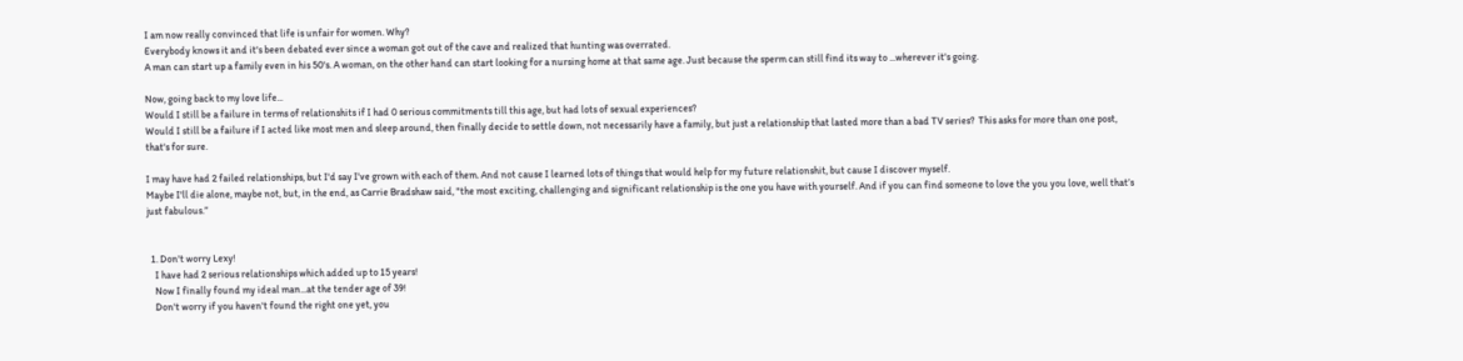I am now really convinced that life is unfair for women. Why?
Everybody knows it and it's been debated ever since a woman got out of the cave and realized that hunting was overrated.
A man can start up a family even in his 50's. A woman, on the other hand can start looking for a nursing home at that same age. Just because the sperm can still find its way to ...wherever it's going.

Now, going back to my love life...
Would I still be a failure in terms of relationshits if I had 0 serious commitments till this age, but had lots of sexual experiences?
Would I still be a failure if I acted like most men and sleep around, then finally decide to settle down, not necessarily have a family, but just a relationship that lasted more than a bad TV series?  This asks for more than one post, that's for sure.

I may have had 2 failed relationships, but I'd say I've grown with each of them. And not cause I learned lots of things that would help for my future relationshit, but cause I discover myself.
Maybe I'll die alone, maybe not, but, in the end, as Carrie Bradshaw said, "the most exciting, challenging and significant relationship is the one you have with yourself. And if you can find someone to love the you you love, well that’s just fabulous.”


  1. Don't worry Lexy!
    I have had 2 serious relationships which added up to 15 years!
    Now I finally found my ideal man...at the tender age of 39!
    Don't worry if you haven't found the right one yet, you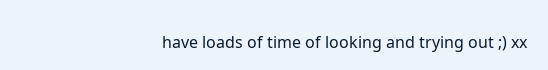have loads of time of looking and trying out ;) xx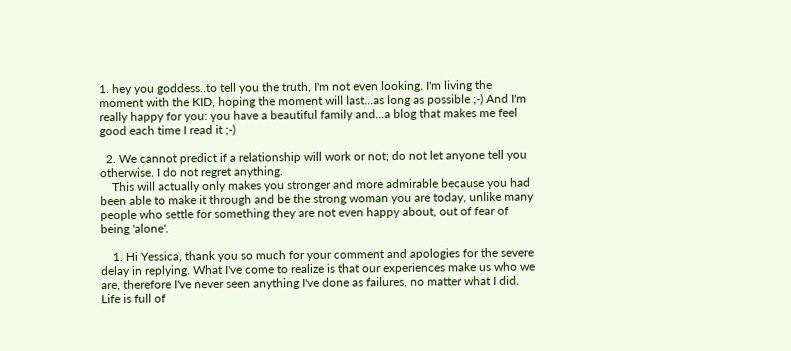1. hey you goddess..to tell you the truth, I'm not even looking. I'm living the moment with the KID, hoping the moment will last...as long as possible ;-) And I'm really happy for you: you have a beautiful family and...a blog that makes me feel good each time I read it ;-)

  2. We cannot predict if a relationship will work or not; do not let anyone tell you otherwise. I do not regret anything.
    This will actually only makes you stronger and more admirable because you had been able to make it through and be the strong woman you are today, unlike many people who settle for something they are not even happy about, out of fear of being 'alone'.

    1. Hi Yessica, thank you so much for your comment and apologies for the severe delay in replying. What I've come to realize is that our experiences make us who we are, therefore I've never seen anything I've done as failures, no matter what I did. Life is full of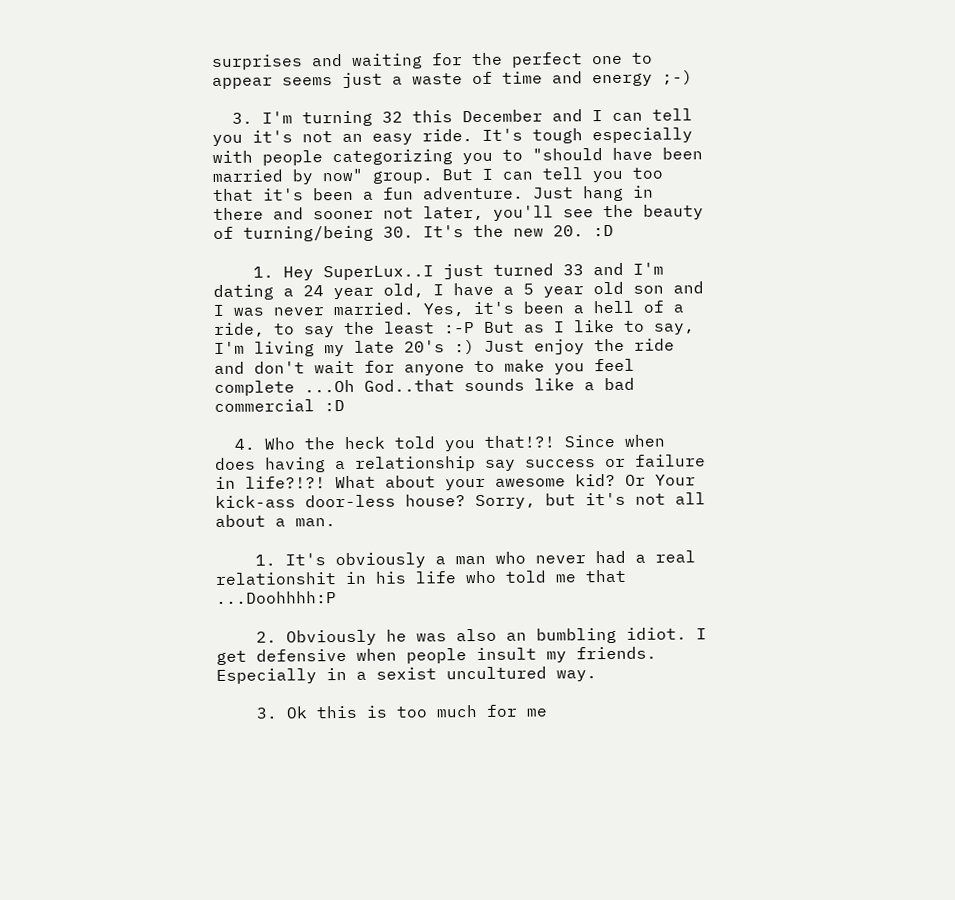surprises and waiting for the perfect one to appear seems just a waste of time and energy ;-)

  3. I'm turning 32 this December and I can tell you it's not an easy ride. It's tough especially with people categorizing you to "should have been married by now" group. But I can tell you too that it's been a fun adventure. Just hang in there and sooner not later, you'll see the beauty of turning/being 30. It's the new 20. :D

    1. Hey SuperLux..I just turned 33 and I'm dating a 24 year old, I have a 5 year old son and I was never married. Yes, it's been a hell of a ride, to say the least :-P But as I like to say, I'm living my late 20's :) Just enjoy the ride and don't wait for anyone to make you feel complete ...Oh God..that sounds like a bad commercial :D

  4. Who the heck told you that!?! Since when does having a relationship say success or failure in life?!?! What about your awesome kid? Or Your kick-ass door-less house? Sorry, but it's not all about a man.

    1. It's obviously a man who never had a real relationshit in his life who told me that ...Doohhhh:P

    2. Obviously he was also an bumbling idiot. I get defensive when people insult my friends. Especially in a sexist uncultured way.

    3. Ok this is too much for me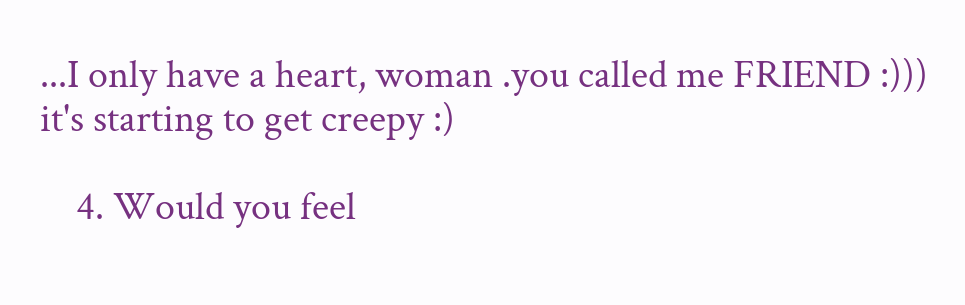...I only have a heart, woman .you called me FRIEND :))) it's starting to get creepy :)

    4. Would you feel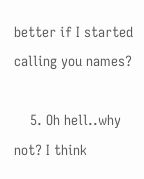better if I started calling you names?

    5. Oh hell..why not? I think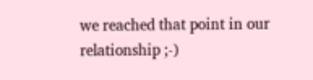we reached that point in our relationship ;-)